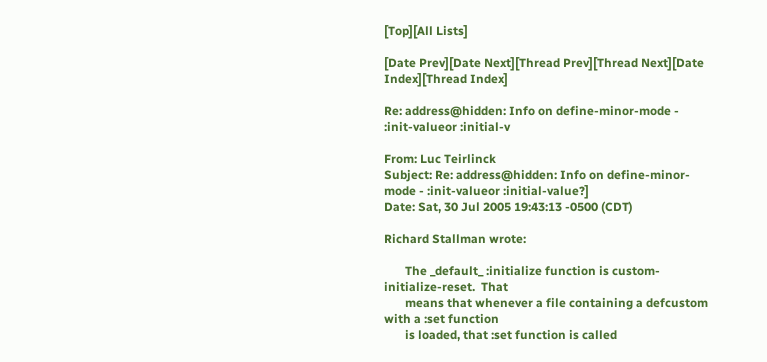[Top][All Lists]

[Date Prev][Date Next][Thread Prev][Thread Next][Date Index][Thread Index]

Re: address@hidden: Info on define-minor-mode - :init-valueor :initial-v

From: Luc Teirlinck
Subject: Re: address@hidden: Info on define-minor-mode - :init-valueor :initial-value?]
Date: Sat, 30 Jul 2005 19:43:13 -0500 (CDT)

Richard Stallman wrote:

       The _default_ :initialize function is custom-initialize-reset.  That
       means that whenever a file containing a defcustom with a :set function
       is loaded, that :set function is called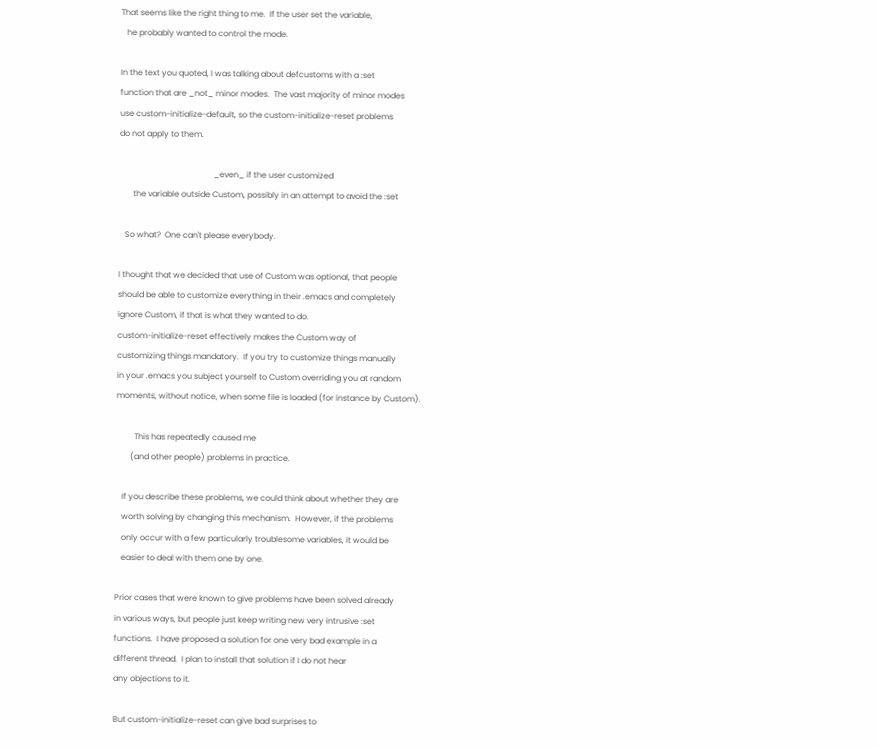That seems like the right thing to me.  If the user set the variable,
   he probably wanted to control the mode.

In the text you quoted, I was talking about defcustoms with a :set
function that are _not_ minor modes.  The vast majority of minor modes
use custom-initialize-default, so the custom-initialize-reset problems
do not apply to them.

                                               _even_ if the user customized
       the variable outside Custom, possibly in an attempt to avoid the :set

   So what?  One can't please everybody.

I thought that we decided that use of Custom was optional, that people
should be able to customize everything in their .emacs and completely
ignore Custom, if that is what they wanted to do.
custom-initialize-reset effectively makes the Custom way of
customizing things mandatory.  If you try to customize things manually
in your .emacs you subject yourself to Custom overriding you at random
moments, without notice, when some file is loaded (for instance by Custom).

         This has repeatedly caused me
       (and other people) problems in practice.

   If you describe these problems, we could think about whether they are
   worth solving by changing this mechanism.  However, if the problems
   only occur with a few particularly troublesome variables, it would be
   easier to deal with them one by one.

Prior cases that were known to give problems have been solved already
in various ways, but people just keep writing new very intrusive :set
functions.  I have proposed a solution for one very bad example in a
different thread.  I plan to install that solution if I do not hear
any objections to it.

But custom-initialize-reset can give bad surprises to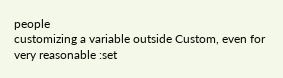people
customizing a variable outside Custom, even for very reasonable :set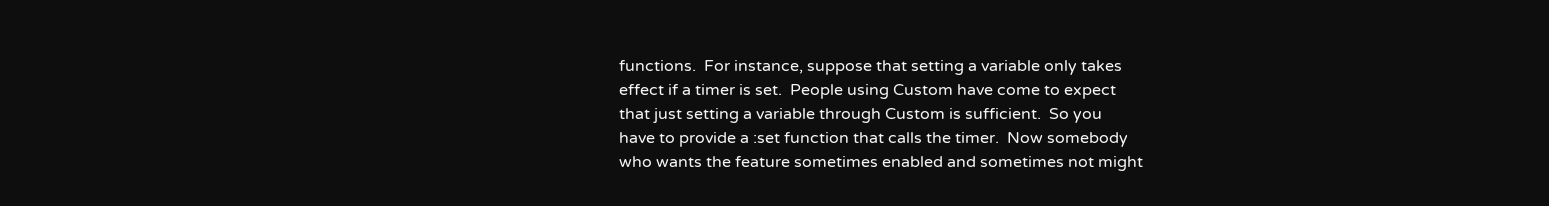functions.  For instance, suppose that setting a variable only takes
effect if a timer is set.  People using Custom have come to expect
that just setting a variable through Custom is sufficient.  So you
have to provide a :set function that calls the timer.  Now somebody
who wants the feature sometimes enabled and sometimes not might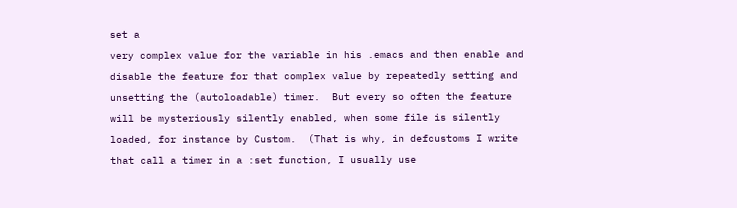set a
very complex value for the variable in his .emacs and then enable and
disable the feature for that complex value by repeatedly setting and
unsetting the (autoloadable) timer.  But every so often the feature
will be mysteriously silently enabled, when some file is silently
loaded, for instance by Custom.  (That is why, in defcustoms I write
that call a timer in a :set function, I usually use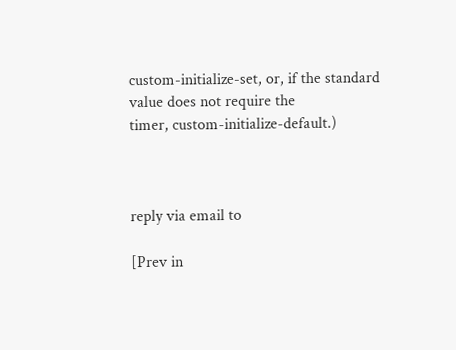custom-initialize-set, or, if the standard value does not require the
timer, custom-initialize-default.)



reply via email to

[Prev in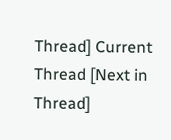Thread] Current Thread [Next in Thread]